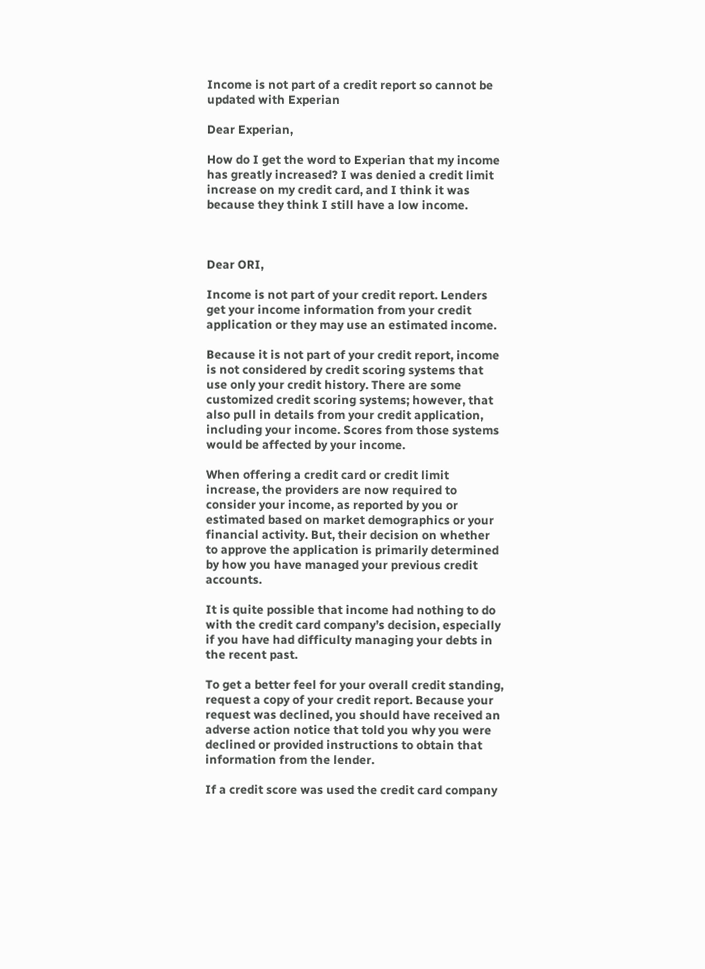Income is not part of a credit report so cannot be updated with Experian

Dear Experian,

How do I get the word to Experian that my income has greatly increased? I was denied a credit limit increase on my credit card, and I think it was because they think I still have a low income.



Dear ORI,

Income is not part of your credit report. Lenders get your income information from your credit application or they may use an estimated income.

Because it is not part of your credit report, income is not considered by credit scoring systems that use only your credit history. There are some customized credit scoring systems; however, that also pull in details from your credit application, including your income. Scores from those systems would be affected by your income.

When offering a credit card or credit limit increase, the providers are now required to consider your income, as reported by you or estimated based on market demographics or your financial activity. But, their decision on whether to approve the application is primarily determined by how you have managed your previous credit accounts.

It is quite possible that income had nothing to do with the credit card company’s decision, especially if you have had difficulty managing your debts in the recent past.

To get a better feel for your overall credit standing, request a copy of your credit report. Because your request was declined, you should have received an adverse action notice that told you why you were declined or provided instructions to obtain that information from the lender.

If a credit score was used the credit card company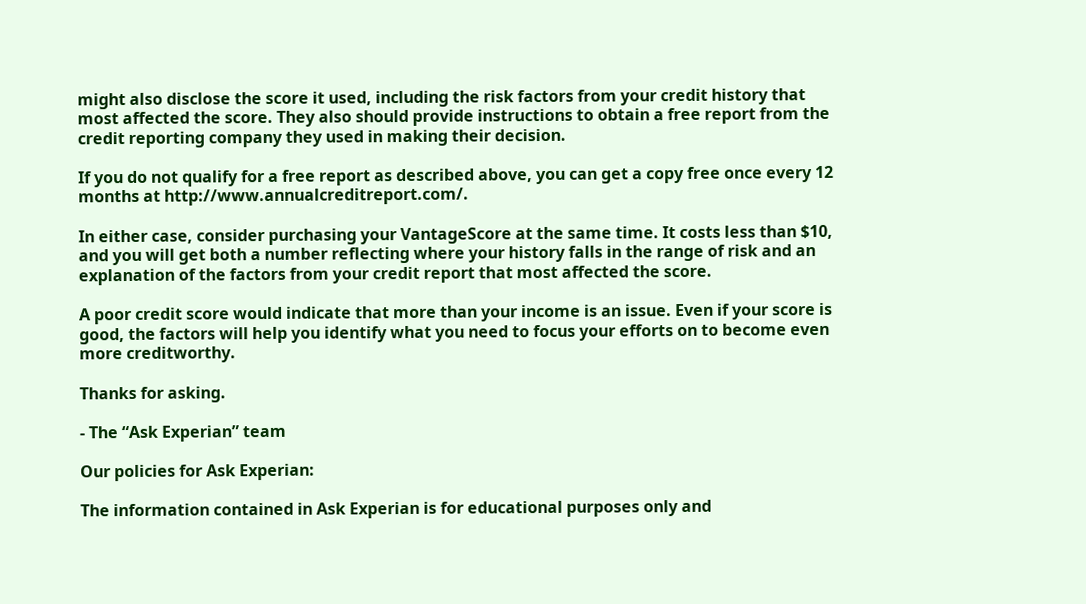might also disclose the score it used, including the risk factors from your credit history that most affected the score. They also should provide instructions to obtain a free report from the credit reporting company they used in making their decision.

If you do not qualify for a free report as described above, you can get a copy free once every 12 months at http://www.annualcreditreport.com/.

In either case, consider purchasing your VantageScore at the same time. It costs less than $10, and you will get both a number reflecting where your history falls in the range of risk and an explanation of the factors from your credit report that most affected the score.

A poor credit score would indicate that more than your income is an issue. Even if your score is good, the factors will help you identify what you need to focus your efforts on to become even more creditworthy.

Thanks for asking.

- The “Ask Experian” team

Our policies for Ask Experian:

The information contained in Ask Experian is for educational purposes only and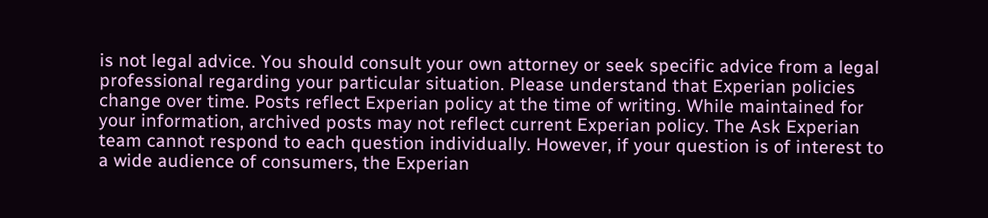is not legal advice. You should consult your own attorney or seek specific advice from a legal professional regarding your particular situation. Please understand that Experian policies change over time. Posts reflect Experian policy at the time of writing. While maintained for your information, archived posts may not reflect current Experian policy. The Ask Experian team cannot respond to each question individually. However, if your question is of interest to a wide audience of consumers, the Experian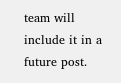team will include it in a future post.